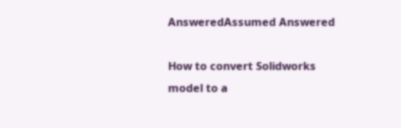AnsweredAssumed Answered

How to convert Solidworks model to a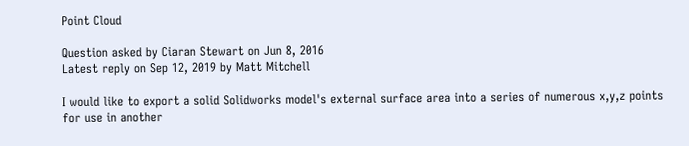Point Cloud

Question asked by Ciaran Stewart on Jun 8, 2016
Latest reply on Sep 12, 2019 by Matt Mitchell

I would like to export a solid Solidworks model's external surface area into a series of numerous x,y,z points for use in another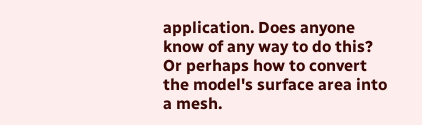application. Does anyone know of any way to do this? Or perhaps how to convert the model's surface area into a mesh.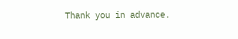Thank you in advance.